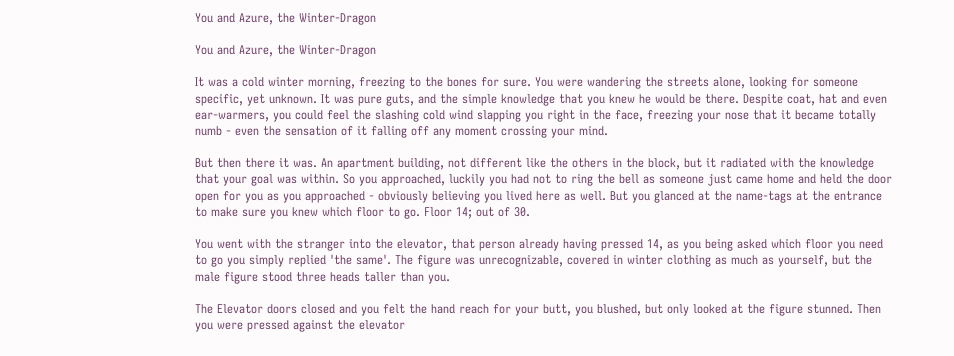You and Azure, the Winter-Dragon

You and Azure, the Winter-Dragon

It was a cold winter morning, freezing to the bones for sure. You were wandering the streets alone, looking for someone specific, yet unknown. It was pure guts, and the simple knowledge that you knew he would be there. Despite coat, hat and even ear-warmers, you could feel the slashing cold wind slapping you right in the face, freezing your nose that it became totally numb - even the sensation of it falling off any moment crossing your mind.

But then there it was. An apartment building, not different like the others in the block, but it radiated with the knowledge that your goal was within. So you approached, luckily you had not to ring the bell as someone just came home and held the door open for you as you approached - obviously believing you lived here as well. But you glanced at the name-tags at the entrance to make sure you knew which floor to go. Floor 14; out of 30.

You went with the stranger into the elevator, that person already having pressed 14, as you being asked which floor you need to go you simply replied 'the same'. The figure was unrecognizable, covered in winter clothing as much as yourself, but the male figure stood three heads taller than you.

The Elevator doors closed and you felt the hand reach for your butt, you blushed, but only looked at the figure stunned. Then you were pressed against the elevator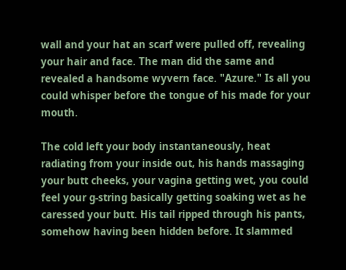wall and your hat an scarf were pulled off, revealing your hair and face. The man did the same and revealed a handsome wyvern face. "Azure." Is all you could whisper before the tongue of his made for your mouth.

The cold left your body instantaneously, heat radiating from your inside out, his hands massaging your butt cheeks, your vagina getting wet, you could feel your g-string basically getting soaking wet as he caressed your butt. His tail ripped through his pants, somehow having been hidden before. It slammed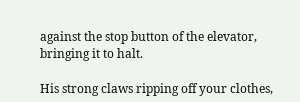against the stop button of the elevator, bringing it to halt.

His strong claws ripping off your clothes,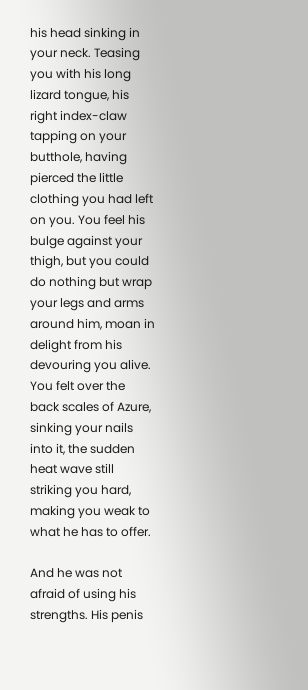his head sinking in your neck. Teasing you with his long lizard tongue, his right index-claw tapping on your butthole, having pierced the little clothing you had left on you. You feel his bulge against your thigh, but you could do nothing but wrap your legs and arms around him, moan in delight from his devouring you alive. You felt over the back scales of Azure, sinking your nails into it, the sudden heat wave still striking you hard, making you weak to what he has to offer.

And he was not afraid of using his strengths. His penis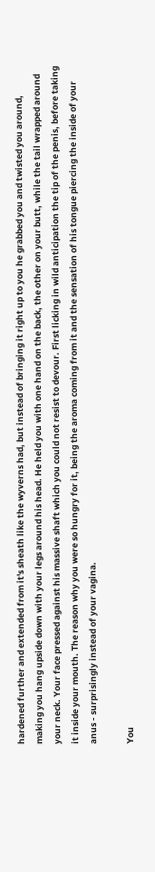hardened further and extended from it's sheath like the wyverns had, but instead of bringing it right up to you he grabbed you and twisted you around, making you hang upside down with your legs around his head. He held you with one hand on the back, the other on your butt, while the tail wrapped around your neck. Your face pressed against his massive shaft which you could not resist to devour. First licking in wild anticipation the tip of the penis, before taking it inside your mouth. The reason why you were so hungry for it, being the aroma coming from it and the sensation of his tongue piercing the inside of your anus - surprisingly instead of your vagina.

You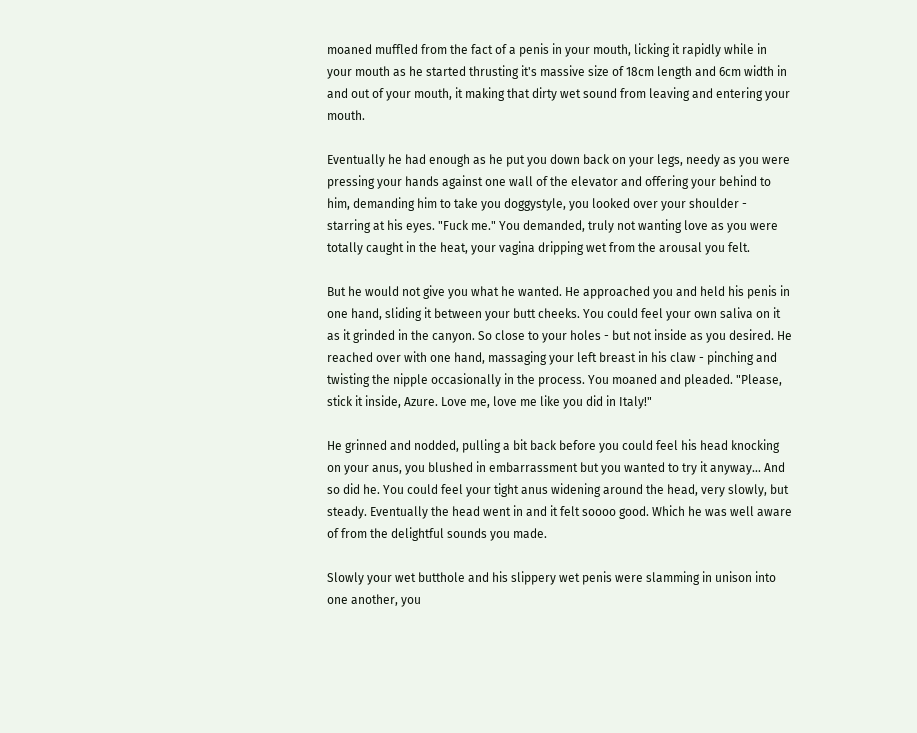moaned muffled from the fact of a penis in your mouth, licking it rapidly while in your mouth as he started thrusting it's massive size of 18cm length and 6cm width in and out of your mouth, it making that dirty wet sound from leaving and entering your mouth.

Eventually he had enough as he put you down back on your legs, needy as you were pressing your hands against one wall of the elevator and offering your behind to him, demanding him to take you doggystyle, you looked over your shoulder - starring at his eyes. "Fuck me." You demanded, truly not wanting love as you were totally caught in the heat, your vagina dripping wet from the arousal you felt.

But he would not give you what he wanted. He approached you and held his penis in one hand, sliding it between your butt cheeks. You could feel your own saliva on it as it grinded in the canyon. So close to your holes - but not inside as you desired. He reached over with one hand, massaging your left breast in his claw - pinching and twisting the nipple occasionally in the process. You moaned and pleaded. "Please, stick it inside, Azure. Love me, love me like you did in Italy!"

He grinned and nodded, pulling a bit back before you could feel his head knocking on your anus, you blushed in embarrassment but you wanted to try it anyway... And so did he. You could feel your tight anus widening around the head, very slowly, but steady. Eventually the head went in and it felt soooo good. Which he was well aware of from the delightful sounds you made.

Slowly your wet butthole and his slippery wet penis were slamming in unison into one another, you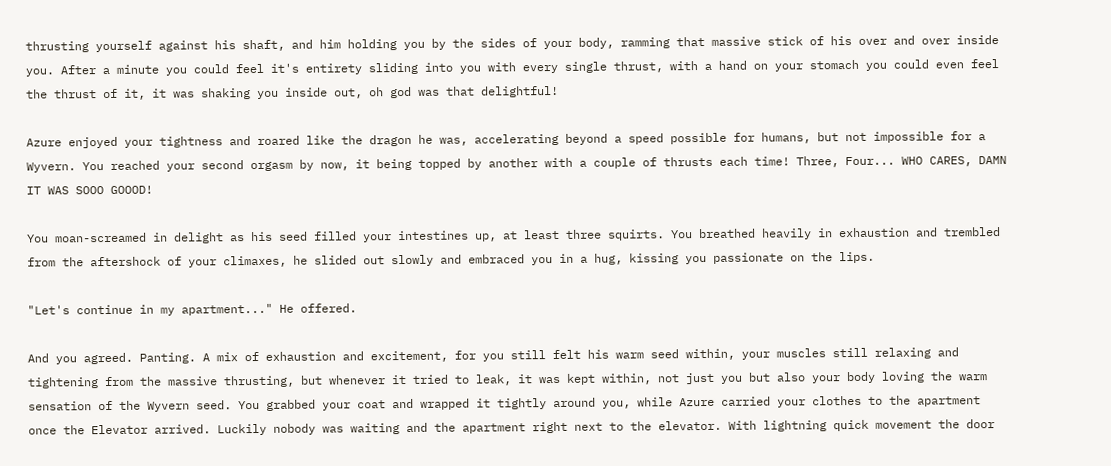thrusting yourself against his shaft, and him holding you by the sides of your body, ramming that massive stick of his over and over inside you. After a minute you could feel it's entirety sliding into you with every single thrust, with a hand on your stomach you could even feel the thrust of it, it was shaking you inside out, oh god was that delightful!

Azure enjoyed your tightness and roared like the dragon he was, accelerating beyond a speed possible for humans, but not impossible for a Wyvern. You reached your second orgasm by now, it being topped by another with a couple of thrusts each time! Three, Four... WHO CARES, DAMN IT WAS SOOO GOOOD!

You moan-screamed in delight as his seed filled your intestines up, at least three squirts. You breathed heavily in exhaustion and trembled from the aftershock of your climaxes, he slided out slowly and embraced you in a hug, kissing you passionate on the lips.

"Let's continue in my apartment..." He offered.

And you agreed. Panting. A mix of exhaustion and excitement, for you still felt his warm seed within, your muscles still relaxing and tightening from the massive thrusting, but whenever it tried to leak, it was kept within, not just you but also your body loving the warm sensation of the Wyvern seed. You grabbed your coat and wrapped it tightly around you, while Azure carried your clothes to the apartment once the Elevator arrived. Luckily nobody was waiting and the apartment right next to the elevator. With lightning quick movement the door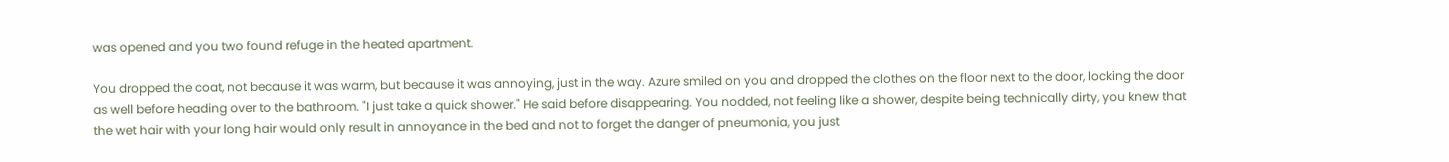was opened and you two found refuge in the heated apartment.

You dropped the coat, not because it was warm, but because it was annoying, just in the way. Azure smiled on you and dropped the clothes on the floor next to the door, locking the door as well before heading over to the bathroom. "I just take a quick shower." He said before disappearing. You nodded, not feeling like a shower, despite being technically dirty, you knew that the wet hair with your long hair would only result in annoyance in the bed and not to forget the danger of pneumonia, you just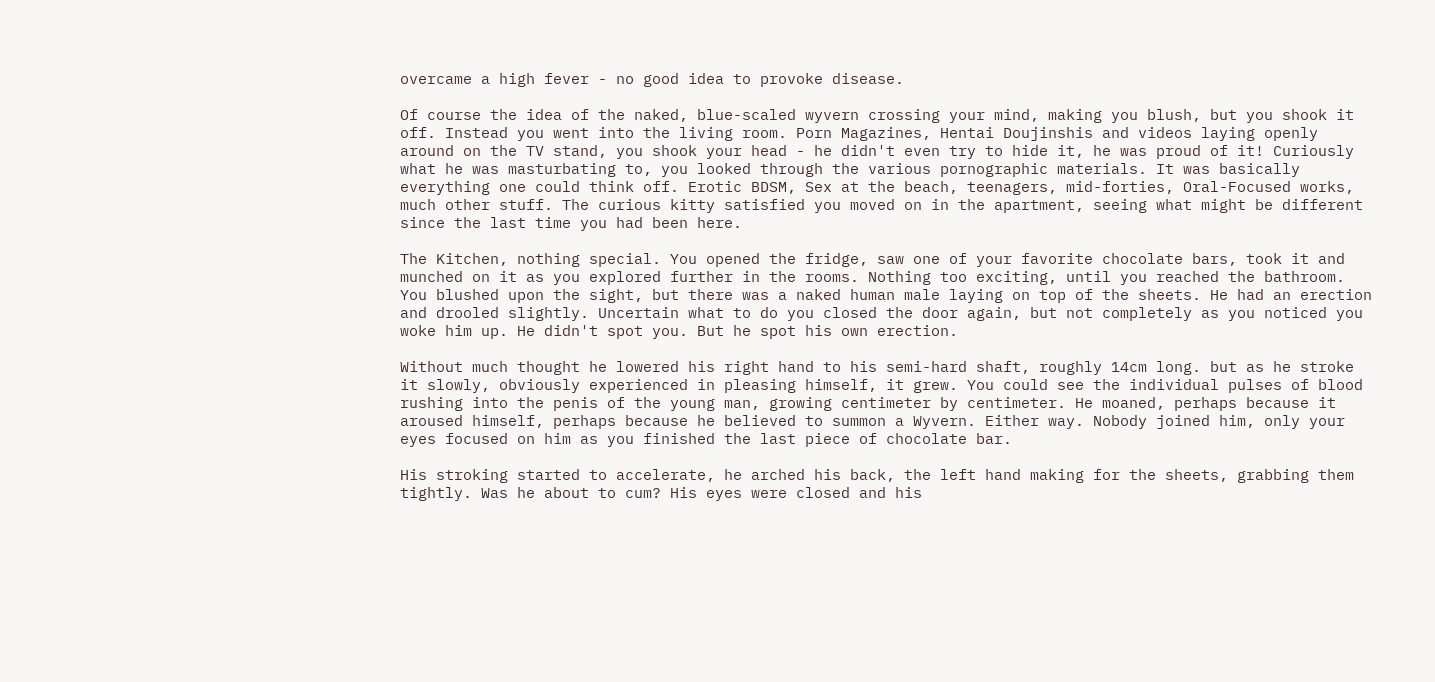overcame a high fever - no good idea to provoke disease.

Of course the idea of the naked, blue-scaled wyvern crossing your mind, making you blush, but you shook it off. Instead you went into the living room. Porn Magazines, Hentai Doujinshis and videos laying openly around on the TV stand, you shook your head - he didn't even try to hide it, he was proud of it! Curiously what he was masturbating to, you looked through the various pornographic materials. It was basically everything one could think off. Erotic BDSM, Sex at the beach, teenagers, mid-forties, Oral-Focused works, much other stuff. The curious kitty satisfied you moved on in the apartment, seeing what might be different since the last time you had been here.

The Kitchen, nothing special. You opened the fridge, saw one of your favorite chocolate bars, took it and munched on it as you explored further in the rooms. Nothing too exciting, until you reached the bathroom. You blushed upon the sight, but there was a naked human male laying on top of the sheets. He had an erection and drooled slightly. Uncertain what to do you closed the door again, but not completely as you noticed you woke him up. He didn't spot you. But he spot his own erection.

Without much thought he lowered his right hand to his semi-hard shaft, roughly 14cm long. but as he stroke it slowly, obviously experienced in pleasing himself, it grew. You could see the individual pulses of blood rushing into the penis of the young man, growing centimeter by centimeter. He moaned, perhaps because it aroused himself, perhaps because he believed to summon a Wyvern. Either way. Nobody joined him, only your eyes focused on him as you finished the last piece of chocolate bar.

His stroking started to accelerate, he arched his back, the left hand making for the sheets, grabbing them tightly. Was he about to cum? His eyes were closed and his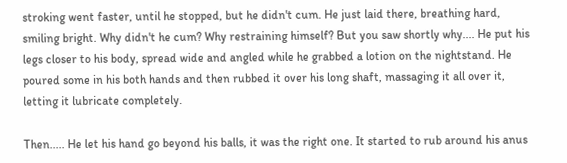stroking went faster, until he stopped, but he didn't cum. He just laid there, breathing hard, smiling bright. Why didn't he cum? Why restraining himself? But you saw shortly why.... He put his legs closer to his body, spread wide and angled while he grabbed a lotion on the nightstand. He poured some in his both hands and then rubbed it over his long shaft, massaging it all over it, letting it lubricate completely.

Then..... He let his hand go beyond his balls, it was the right one. It started to rub around his anus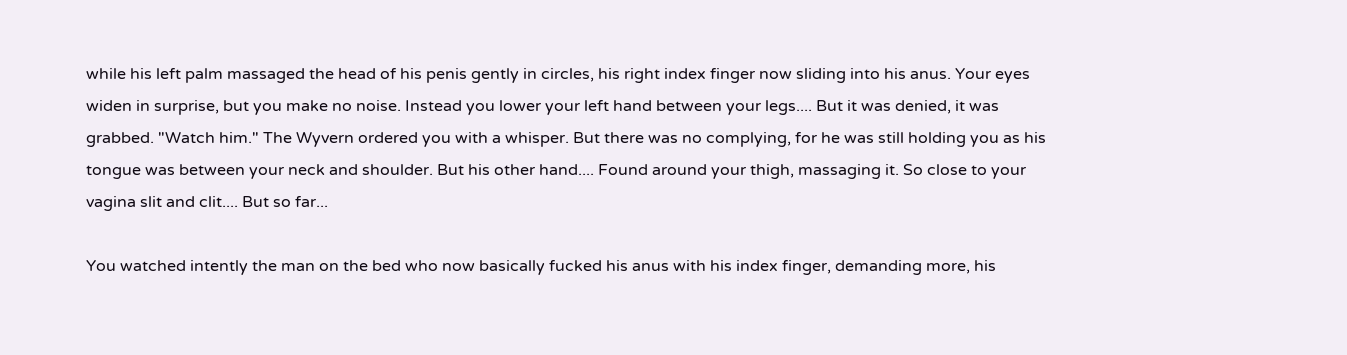while his left palm massaged the head of his penis gently in circles, his right index finger now sliding into his anus. Your eyes widen in surprise, but you make no noise. Instead you lower your left hand between your legs.... But it was denied, it was grabbed. "Watch him." The Wyvern ordered you with a whisper. But there was no complying, for he was still holding you as his tongue was between your neck and shoulder. But his other hand.... Found around your thigh, massaging it. So close to your vagina slit and clit.... But so far...

You watched intently the man on the bed who now basically fucked his anus with his index finger, demanding more, his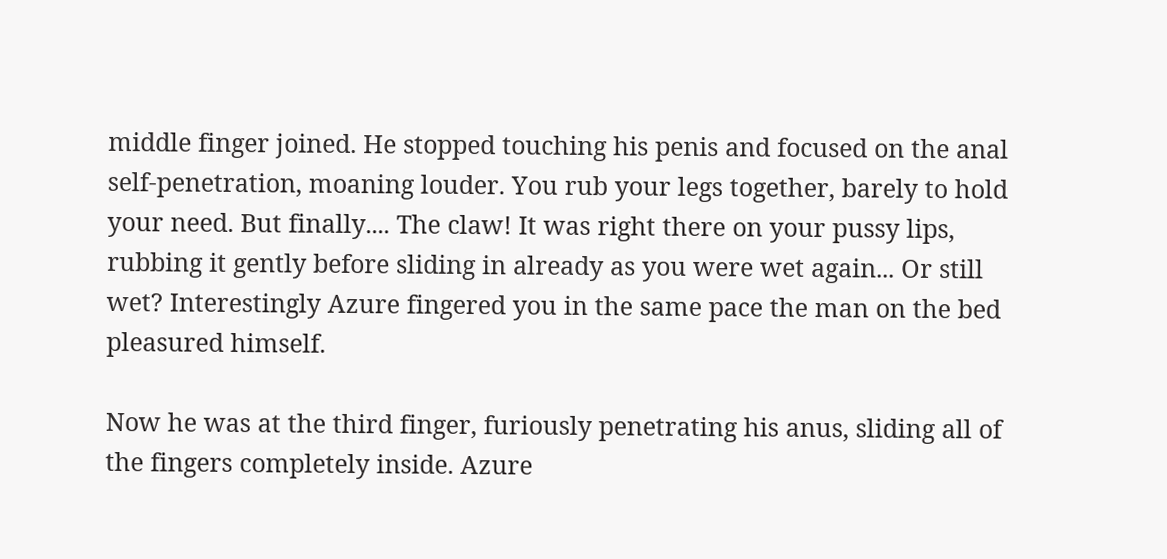middle finger joined. He stopped touching his penis and focused on the anal self-penetration, moaning louder. You rub your legs together, barely to hold your need. But finally.... The claw! It was right there on your pussy lips, rubbing it gently before sliding in already as you were wet again... Or still wet? Interestingly Azure fingered you in the same pace the man on the bed pleasured himself.

Now he was at the third finger, furiously penetrating his anus, sliding all of the fingers completely inside. Azure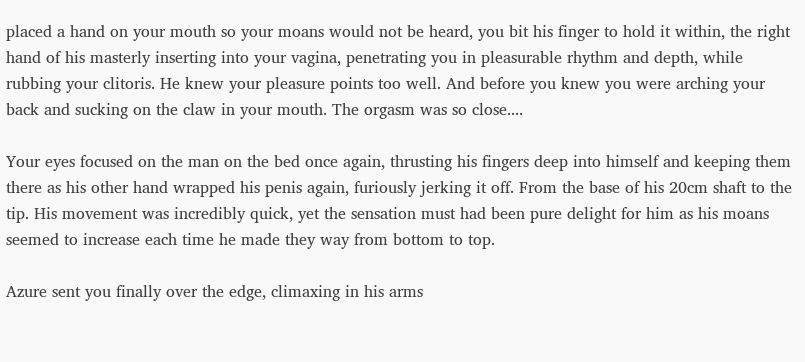placed a hand on your mouth so your moans would not be heard, you bit his finger to hold it within, the right hand of his masterly inserting into your vagina, penetrating you in pleasurable rhythm and depth, while rubbing your clitoris. He knew your pleasure points too well. And before you knew you were arching your back and sucking on the claw in your mouth. The orgasm was so close....

Your eyes focused on the man on the bed once again, thrusting his fingers deep into himself and keeping them there as his other hand wrapped his penis again, furiously jerking it off. From the base of his 20cm shaft to the tip. His movement was incredibly quick, yet the sensation must had been pure delight for him as his moans seemed to increase each time he made they way from bottom to top.

Azure sent you finally over the edge, climaxing in his arms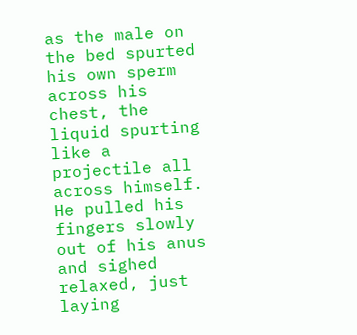as the male on the bed spurted his own sperm across his chest, the liquid spurting like a projectile all across himself. He pulled his fingers slowly out of his anus and sighed relaxed, just laying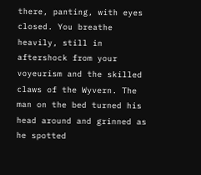there, panting, with eyes closed. You breathe heavily, still in aftershock from your voyeurism and the skilled claws of the Wyvern. The man on the bed turned his head around and grinned as he spotted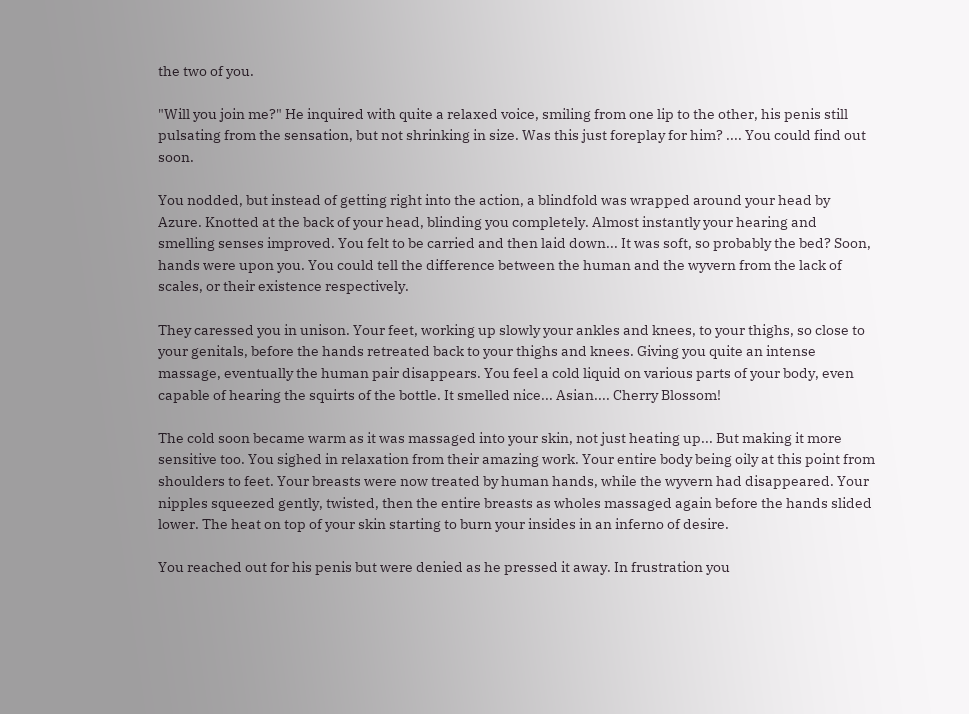the two of you.

"Will you join me?" He inquired with quite a relaxed voice, smiling from one lip to the other, his penis still pulsating from the sensation, but not shrinking in size. Was this just foreplay for him? .... You could find out soon.

You nodded, but instead of getting right into the action, a blindfold was wrapped around your head by Azure. Knotted at the back of your head, blinding you completely. Almost instantly your hearing and smelling senses improved. You felt to be carried and then laid down... It was soft, so probably the bed? Soon, hands were upon you. You could tell the difference between the human and the wyvern from the lack of scales, or their existence respectively.

They caressed you in unison. Your feet, working up slowly your ankles and knees, to your thighs, so close to your genitals, before the hands retreated back to your thighs and knees. Giving you quite an intense massage, eventually the human pair disappears. You feel a cold liquid on various parts of your body, even capable of hearing the squirts of the bottle. It smelled nice... Asian.... Cherry Blossom!

The cold soon became warm as it was massaged into your skin, not just heating up... But making it more sensitive too. You sighed in relaxation from their amazing work. Your entire body being oily at this point from shoulders to feet. Your breasts were now treated by human hands, while the wyvern had disappeared. Your nipples squeezed gently, twisted, then the entire breasts as wholes massaged again before the hands slided lower. The heat on top of your skin starting to burn your insides in an inferno of desire.

You reached out for his penis but were denied as he pressed it away. In frustration you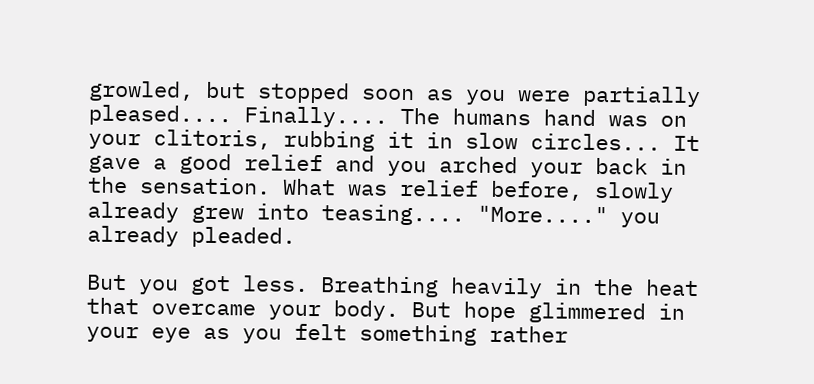growled, but stopped soon as you were partially pleased.... Finally.... The humans hand was on your clitoris, rubbing it in slow circles... It gave a good relief and you arched your back in the sensation. What was relief before, slowly already grew into teasing.... "More...." you already pleaded.

But you got less. Breathing heavily in the heat that overcame your body. But hope glimmered in your eye as you felt something rather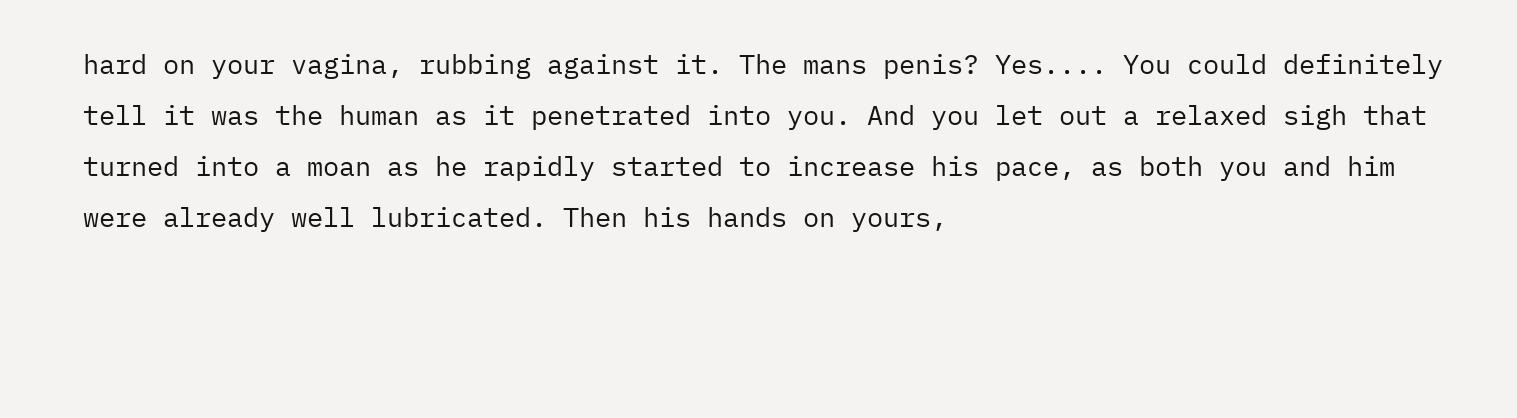hard on your vagina, rubbing against it. The mans penis? Yes.... You could definitely tell it was the human as it penetrated into you. And you let out a relaxed sigh that turned into a moan as he rapidly started to increase his pace, as both you and him were already well lubricated. Then his hands on yours,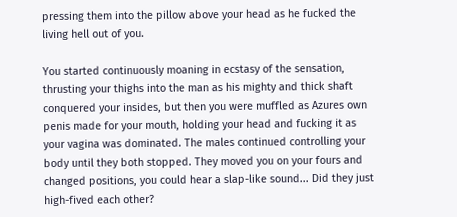pressing them into the pillow above your head as he fucked the living hell out of you.

You started continuously moaning in ecstasy of the sensation, thrusting your thighs into the man as his mighty and thick shaft conquered your insides, but then you were muffled as Azures own penis made for your mouth, holding your head and fucking it as your vagina was dominated. The males continued controlling your body until they both stopped. They moved you on your fours and changed positions, you could hear a slap-like sound... Did they just high-fived each other?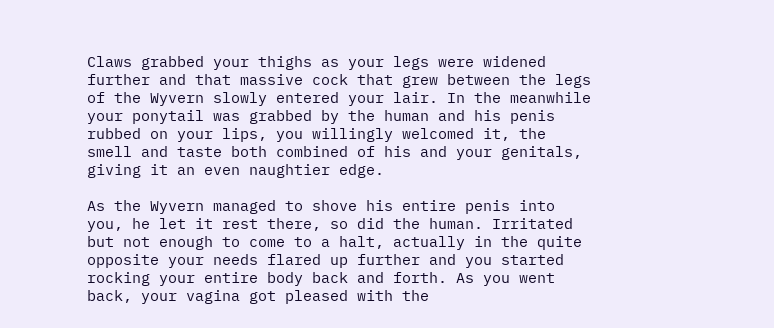Claws grabbed your thighs as your legs were widened further and that massive cock that grew between the legs of the Wyvern slowly entered your lair. In the meanwhile your ponytail was grabbed by the human and his penis rubbed on your lips, you willingly welcomed it, the smell and taste both combined of his and your genitals, giving it an even naughtier edge.

As the Wyvern managed to shove his entire penis into you, he let it rest there, so did the human. Irritated but not enough to come to a halt, actually in the quite opposite your needs flared up further and you started rocking your entire body back and forth. As you went back, your vagina got pleased with the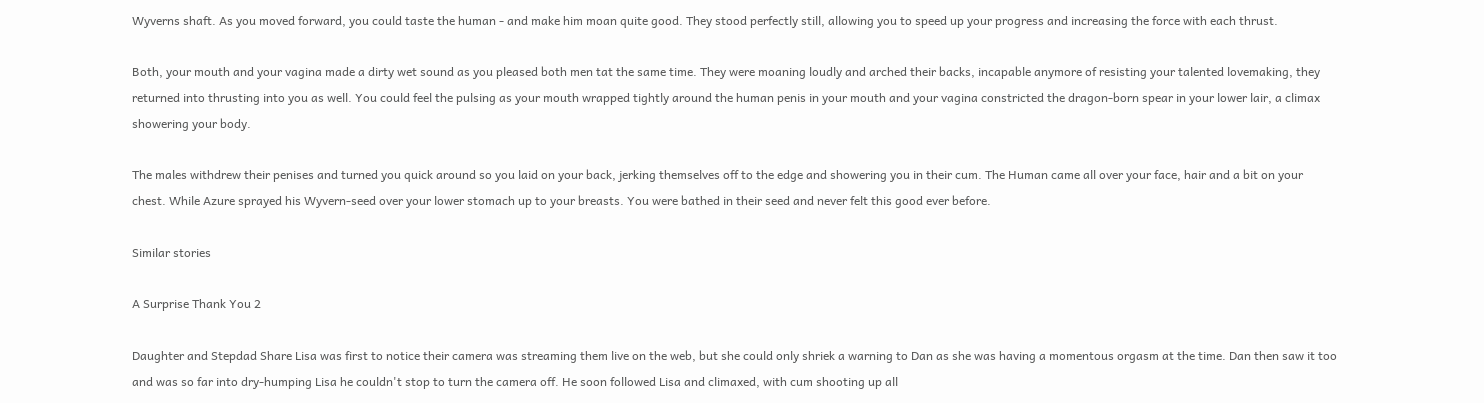Wyverns shaft. As you moved forward, you could taste the human - and make him moan quite good. They stood perfectly still, allowing you to speed up your progress and increasing the force with each thrust.

Both, your mouth and your vagina made a dirty wet sound as you pleased both men tat the same time. They were moaning loudly and arched their backs, incapable anymore of resisting your talented lovemaking, they returned into thrusting into you as well. You could feel the pulsing as your mouth wrapped tightly around the human penis in your mouth and your vagina constricted the dragon-born spear in your lower lair, a climax showering your body.

The males withdrew their penises and turned you quick around so you laid on your back, jerking themselves off to the edge and showering you in their cum. The Human came all over your face, hair and a bit on your chest. While Azure sprayed his Wyvern-seed over your lower stomach up to your breasts. You were bathed in their seed and never felt this good ever before.

Similar stories

A Surprise Thank You 2

Daughter and Stepdad Share Lisa was first to notice their camera was streaming them live on the web, but she could only shriek a warning to Dan as she was having a momentous orgasm at the time. Dan then saw it too and was so far into dry-humping Lisa he couldn't stop to turn the camera off. He soon followed Lisa and climaxed, with cum shooting up all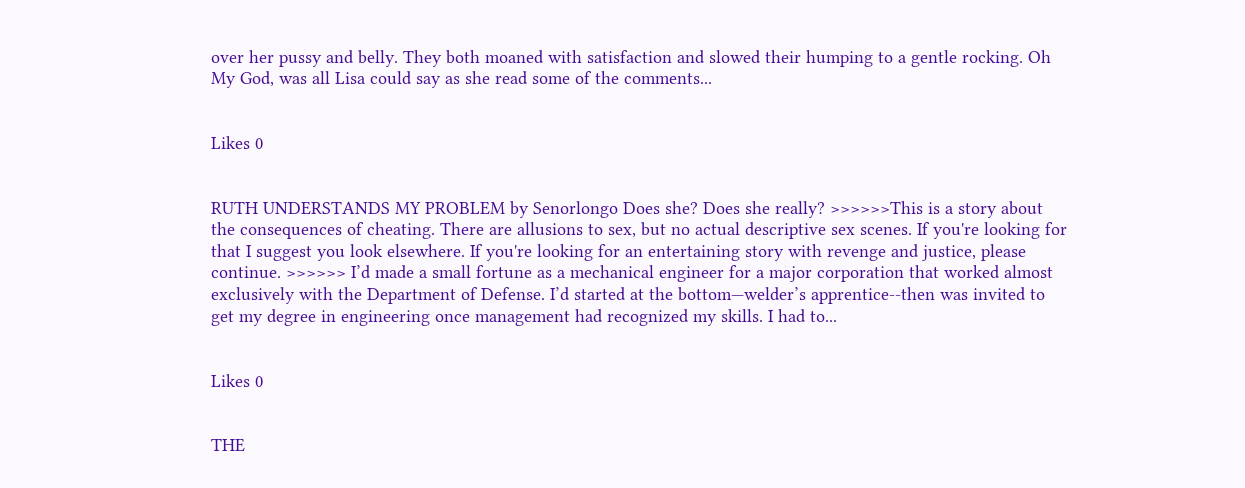over her pussy and belly. They both moaned with satisfaction and slowed their humping to a gentle rocking. Oh My God, was all Lisa could say as she read some of the comments...


Likes 0


RUTH UNDERSTANDS MY PROBLEM by Senorlongo Does she? Does she really? >>>>>>This is a story about the consequences of cheating. There are allusions to sex, but no actual descriptive sex scenes. If you're looking for that I suggest you look elsewhere. If you're looking for an entertaining story with revenge and justice, please continue. >>>>>> I’d made a small fortune as a mechanical engineer for a major corporation that worked almost exclusively with the Department of Defense. I’d started at the bottom—welder’s apprentice--then was invited to get my degree in engineering once management had recognized my skills. I had to...


Likes 0


THE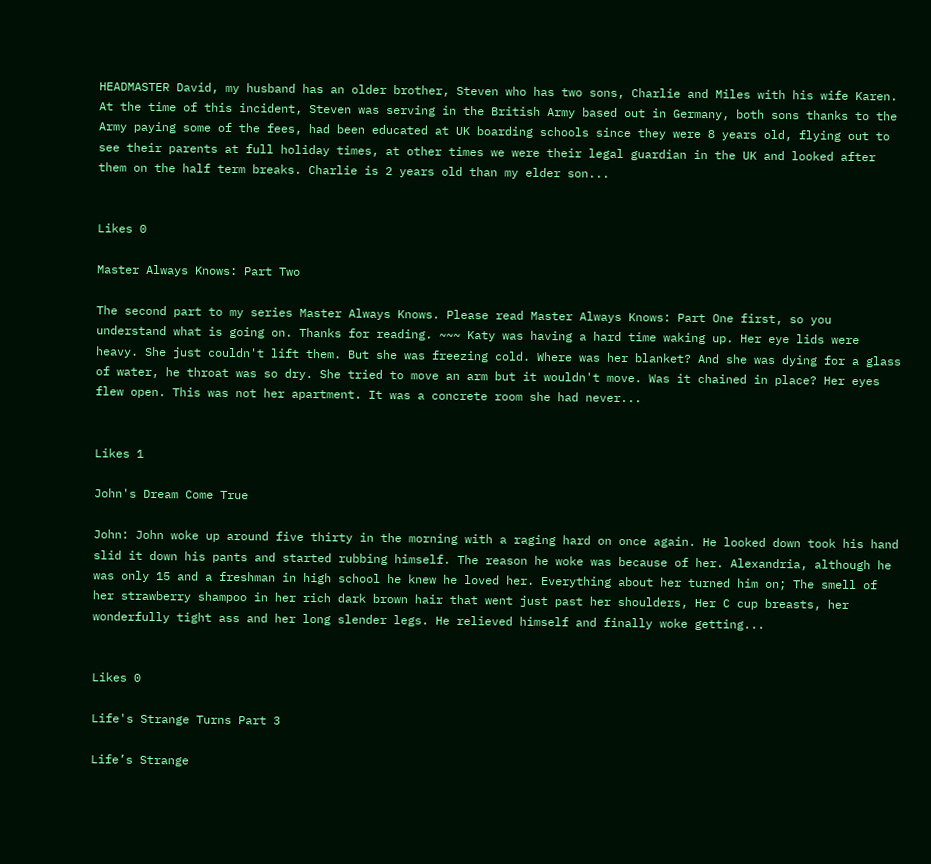HEADMASTER David, my husband has an older brother, Steven who has two sons, Charlie and Miles with his wife Karen. At the time of this incident, Steven was serving in the British Army based out in Germany, both sons thanks to the Army paying some of the fees, had been educated at UK boarding schools since they were 8 years old, flying out to see their parents at full holiday times, at other times we were their legal guardian in the UK and looked after them on the half term breaks. Charlie is 2 years old than my elder son...


Likes 0

Master Always Knows: Part Two

The second part to my series Master Always Knows. Please read Master Always Knows: Part One first, so you understand what is going on. Thanks for reading. ~~~ Katy was having a hard time waking up. Her eye lids were heavy. She just couldn't lift them. But she was freezing cold. Where was her blanket? And she was dying for a glass of water, he throat was so dry. She tried to move an arm but it wouldn't move. Was it chained in place? Her eyes flew open. This was not her apartment. It was a concrete room she had never...


Likes 1

John's Dream Come True

John: John woke up around five thirty in the morning with a raging hard on once again. He looked down took his hand slid it down his pants and started rubbing himself. The reason he woke was because of her. Alexandria, although he was only 15 and a freshman in high school he knew he loved her. Everything about her turned him on; The smell of her strawberry shampoo in her rich dark brown hair that went just past her shoulders, Her C cup breasts, her wonderfully tight ass and her long slender legs. He relieved himself and finally woke getting...


Likes 0

Life's Strange Turns Part 3

Life’s Strange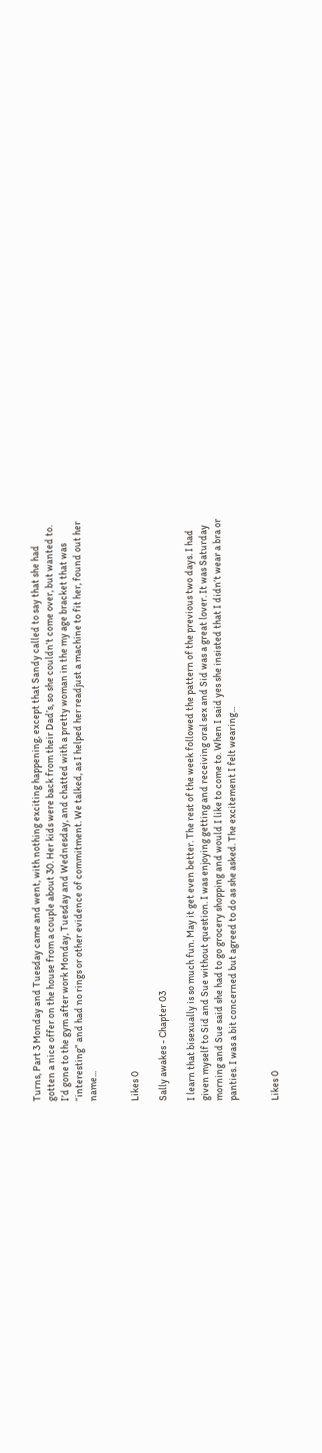Turns, Part 3 Monday and Tuesday came and went, with nothing exciting happening, except that Sandy called to say that she had gotten a nice offer on the house from a couple about 30. Her kids were back from their Dad’s, so she couldn’t come over, but wanted to. I’d gone to the gym after work Monday, Tuesday and Wednesday, and chatted with a pretty woman in the my age bracket that was “interesting” and had no rings or other evidence of commitment. We talked, as I helped her readjust a machine to fit her, found out her name...


Likes 0

Sally awakes - Chapter 03

I learn that bisexually is so much fun. May it get even better. The rest of the week followed the pattern of the previous two days. I had given myself to Sid and Sue without question. I was enjoying getting and receiving oral sex and Sid was a great lover. It was Saturday morning and Sue said she had to go grocery shopping and would I like to come to. When I said yes she insisted that I didn’t wear a bra or panties. I was a bit concerned but agreed to do as she asked. The excitement I felt wearing...


Likes 0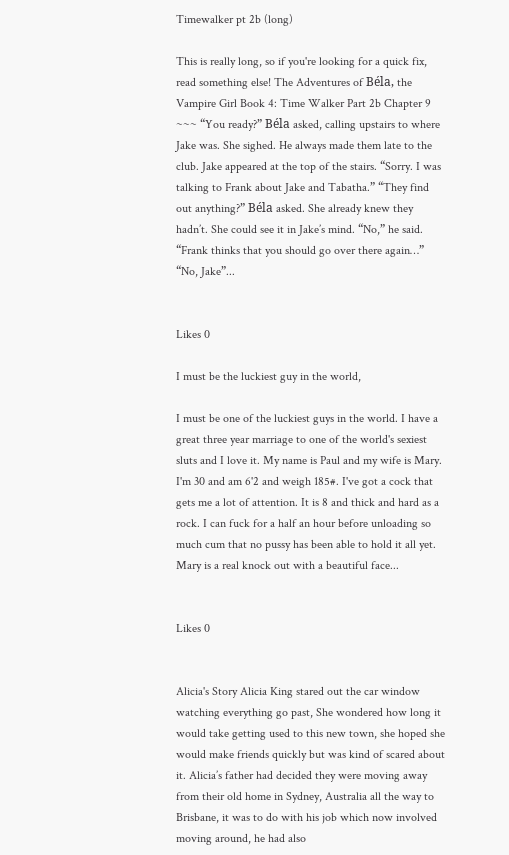Timewalker pt 2b (long)

This is really long, so if you're looking for a quick fix, read something else! The Adventures of Béla, the Vampire Girl Book 4: Time Walker Part 2b Chapter 9 ~~~ “You ready?” Béla asked, calling upstairs to where Jake was. She sighed. He always made them late to the club. Jake appeared at the top of the stairs. “Sorry. I was talking to Frank about Jake and Tabatha.” “They find out anything?” Béla asked. She already knew they hadn’t. She could see it in Jake’s mind. “No,” he said. “Frank thinks that you should go over there again…” “No, Jake”...


Likes 0

I must be the luckiest guy in the world,

I must be one of the luckiest guys in the world. I have a great three year marriage to one of the world's sexiest sluts and I love it. My name is Paul and my wife is Mary. I'm 30 and am 6'2 and weigh 185#. I've got a cock that gets me a lot of attention. It is 8 and thick and hard as a rock. I can fuck for a half an hour before unloading so much cum that no pussy has been able to hold it all yet. Mary is a real knock out with a beautiful face...


Likes 0


Alicia's Story Alicia King stared out the car window watching everything go past, She wondered how long it would take getting used to this new town, she hoped she would make friends quickly but was kind of scared about it. Alicia’s father had decided they were moving away from their old home in Sydney, Australia all the way to Brisbane, it was to do with his job which now involved moving around, he had also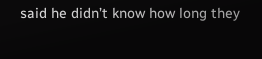said he didn’t know how long they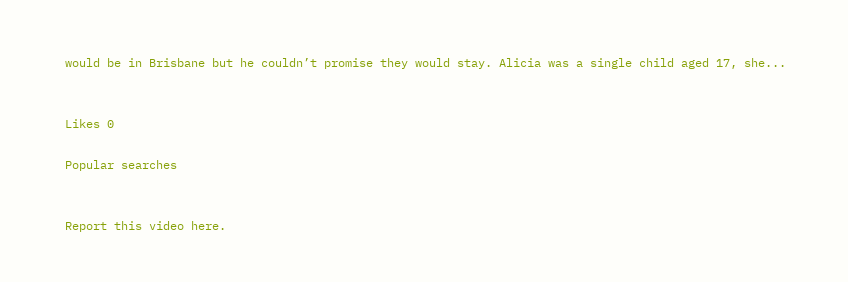would be in Brisbane but he couldn’t promise they would stay. Alicia was a single child aged 17, she...


Likes 0

Popular searches


Report this video here.